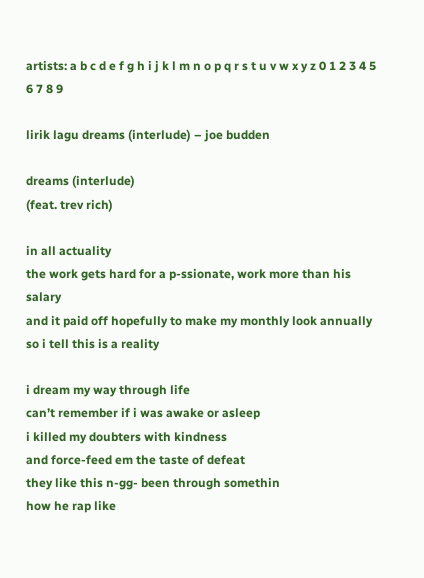artists: a b c d e f g h i j k l m n o p q r s t u v w x y z 0 1 2 3 4 5 6 7 8 9

lirik lagu dreams (interlude) – joe budden

dreams (interlude)
(feat. trev rich)

in all actuality
the work gets hard for a p-ssionate, work more than his salary
and it paid off hopefully to make my monthly look annually
so i tell this is a reality

i dream my way through life
can’t remember if i was awake or asleep
i killed my doubters with kindness
and force-feed em the taste of defeat
they like this n-gg- been through somethin
how he rap like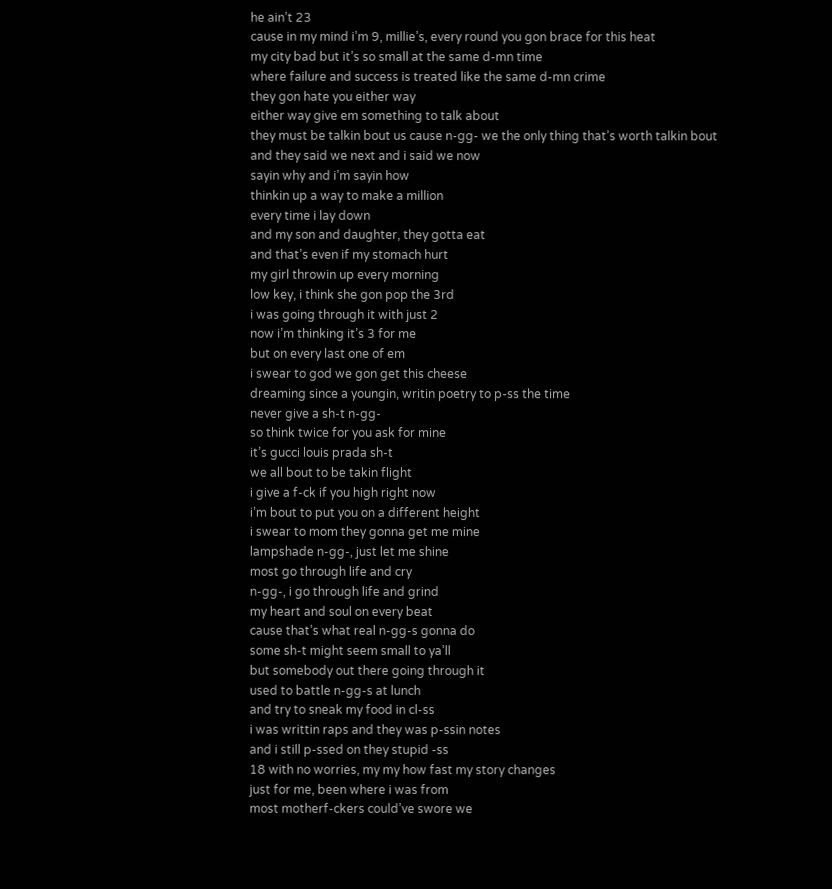he ain’t 23
cause in my mind i’m 9, millie’s, every round you gon brace for this heat
my city bad but it’s so small at the same d-mn time
where failure and success is treated like the same d-mn crime
they gon hate you either way
either way give em something to talk about
they must be talkin bout us cause n-gg- we the only thing that’s worth talkin bout
and they said we next and i said we now
sayin why and i’m sayin how
thinkin up a way to make a million
every time i lay down
and my son and daughter, they gotta eat
and that’s even if my stomach hurt
my girl throwin up every morning
low key, i think she gon pop the 3rd
i was going through it with just 2
now i’m thinking it’s 3 for me
but on every last one of em
i swear to god we gon get this cheese
dreaming since a youngin, writin poetry to p-ss the time
never give a sh-t n-gg-
so think twice for you ask for mine
it’s gucci louis prada sh-t
we all bout to be takin flight
i give a f-ck if you high right now
i’m bout to put you on a different height
i swear to mom they gonna get me mine
lampshade n-gg-, just let me shine
most go through life and cry
n-gg-, i go through life and grind
my heart and soul on every beat
cause that’s what real n-gg-s gonna do
some sh-t might seem small to ya’ll
but somebody out there going through it
used to battle n-gg-s at lunch
and try to sneak my food in cl-ss
i was writtin raps and they was p-ssin notes
and i still p-ssed on they stupid -ss
18 with no worries, my my how fast my story changes
just for me, been where i was from
most motherf-ckers could’ve swore we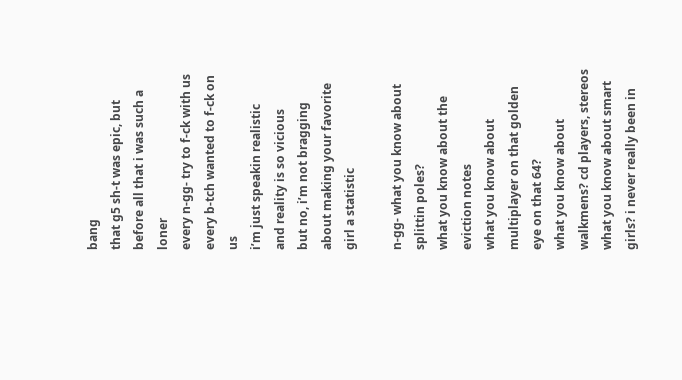bang
that g5 sh-t was epic, but before all that i was such a loner
every n-gg- try to f-ck with us
every b-tch wanted to f-ck on us
i’m just speakin realistic
and reality is so vicious
but no, i’m not bragging about making your favorite girl a statistic

n-gg- what you know about splittin poles?
what you know about the eviction notes
what you know about multiplayer on that golden eye on that 64?
what you know about walkmens? cd players, stereos
what you know about smart girls? i never really been in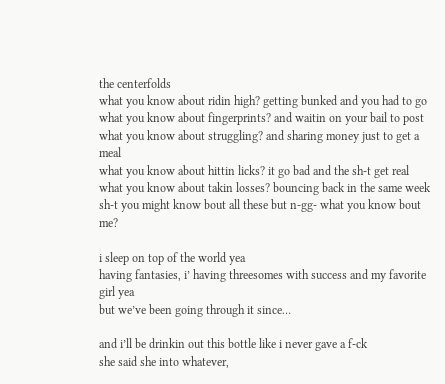the centerfolds
what you know about ridin high? getting bunked and you had to go
what you know about fingerprints? and waitin on your bail to post
what you know about struggling? and sharing money just to get a meal
what you know about hittin licks? it go bad and the sh-t get real
what you know about takin losses? bouncing back in the same week
sh-t you might know bout all these but n-gg- what you know bout me?

i sleep on top of the world yea
having fantasies, i’ having threesomes with success and my favorite girl yea
but we’ve been going through it since…

and i’ll be drinkin out this bottle like i never gave a f-ck
she said she into whatever,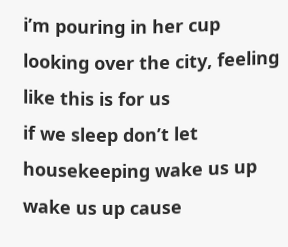i’m pouring in her cup
looking over the city, feeling like this is for us
if we sleep don’t let housekeeping wake us up
wake us up cause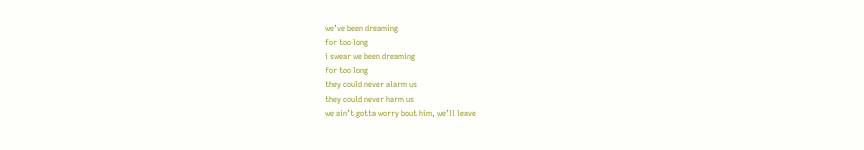we’ve been dreaming
for too long
i swear we been dreaming
for too long
they could never alarm us
they could never harm us
we ain’t gotta worry bout him, we’ll leave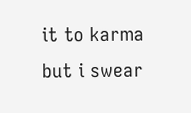it to karma
but i swear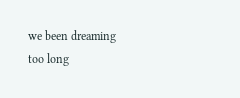we been dreaming
too long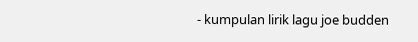- kumpulan lirik lagu joe budden